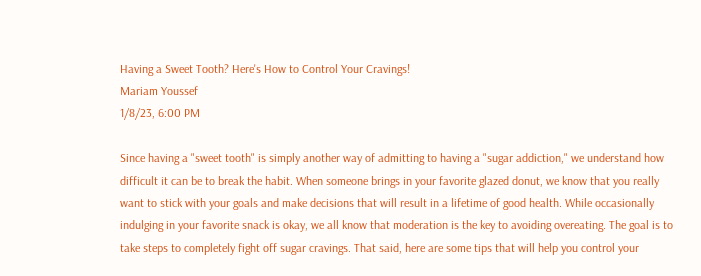Having a Sweet Tooth? Here's How to Control Your Cravings!
Mariam Youssef
1/8/23, 6:00 PM

Since having a "sweet tooth" is simply another way of admitting to having a "sugar addiction," we understand how difficult it can be to break the habit. When someone brings in your favorite glazed donut, we know that you really want to stick with your goals and make decisions that will result in a lifetime of good health. While occasionally indulging in your favorite snack is okay, we all know that moderation is the key to avoiding overeating. The goal is to take steps to completely fight off sugar cravings. That said, here are some tips that will help you control your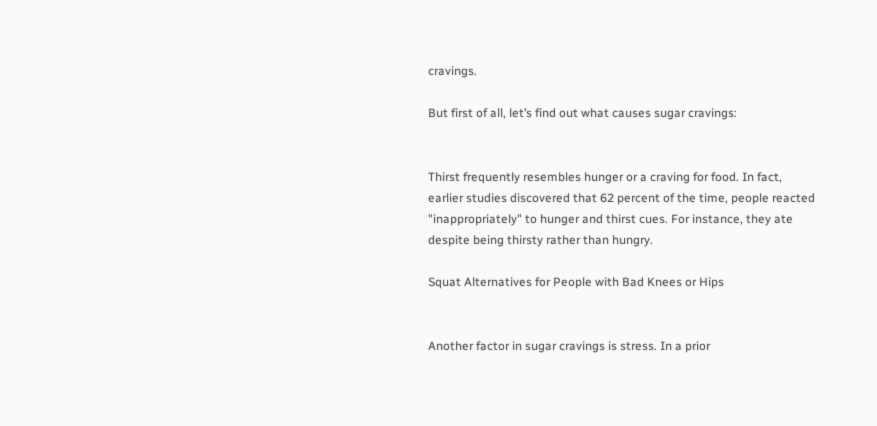cravings.

But first of all, let’s find out what causes sugar cravings:


Thirst frequently resembles hunger or a craving for food. In fact, earlier studies discovered that 62 percent of the time, people reacted "inappropriately" to hunger and thirst cues. For instance, they ate despite being thirsty rather than hungry.

Squat Alternatives for People with Bad Knees or Hips


Another factor in sugar cravings is stress. In a prior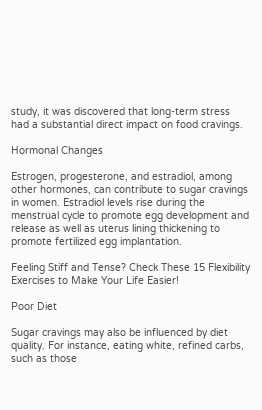study, it was discovered that long-term stress had a substantial direct impact on food cravings.

Hormonal Changes

Estrogen, progesterone, and estradiol, among other hormones, can contribute to sugar cravings in women. Estradiol levels rise during the menstrual cycle to promote egg development and release as well as uterus lining thickening to promote fertilized egg implantation.

Feeling Stiff and Tense? Check These 15 Flexibility Exercises to Make Your Life Easier!

Poor Diet

Sugar cravings may also be influenced by diet quality. For instance, eating white, refined carbs, such as those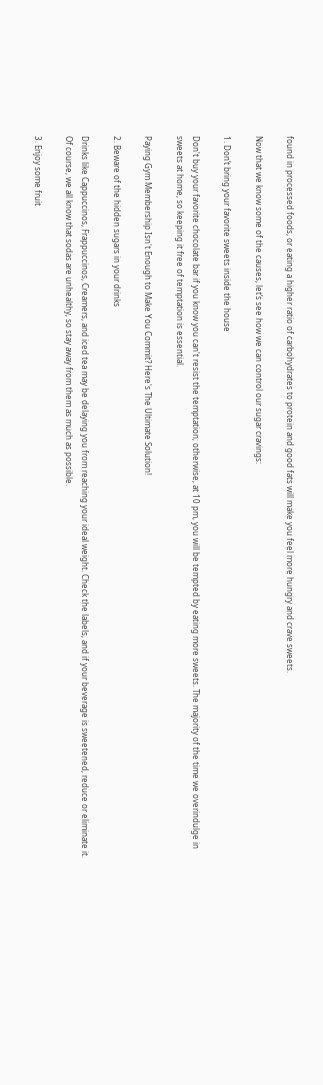found in processed foods, or eating a higher ratio of carbohydrates to protein and good fats will make you feel more hungry and crave sweets.

Now that we know some of the causes, let’s see how we can control our sugar cravings:

1. Don’t bring your favorite sweets inside the house

Don't buy your favorite chocolate bar if you know you can't resist the temptation; otherwise, at 10 pm, you will be tempted by eating more sweets. The majority of the time we overindulge in sweets at home, so keeping it free of temptation is essential.

Paying Gym Membership Isn't Enough to Make You Commit? Here's The Ultimate Solution!

2. Beware of the hidden sugars in your drinks

Drinks like Cappuccinos, Frappuccinos, Creamers, and iced tea may be delaying you from reaching your ideal weight. Check the labels, and if your beverage is sweetened, reduce or eliminate it. Of course, we all know that sodas are unhealthy, so stay away from them as much as possible.

3. Enjoy some fruit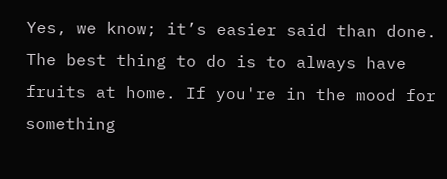Yes, we know; it’s easier said than done. The best thing to do is to always have fruits at home. If you're in the mood for something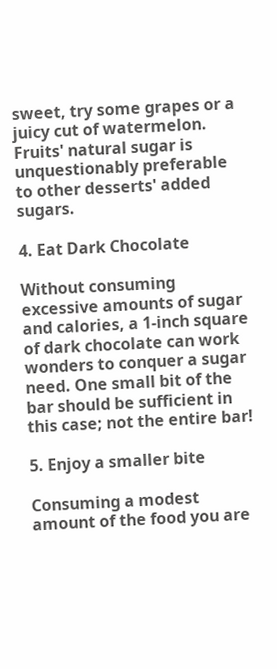sweet, try some grapes or a juicy cut of watermelon. Fruits' natural sugar is unquestionably preferable to other desserts' added sugars.

4. Eat Dark Chocolate

Without consuming excessive amounts of sugar and calories, a 1-inch square of dark chocolate can work wonders to conquer a sugar need. One small bit of the bar should be sufficient in this case; not the entire bar!

5. Enjoy a smaller bite

Consuming a modest amount of the food you are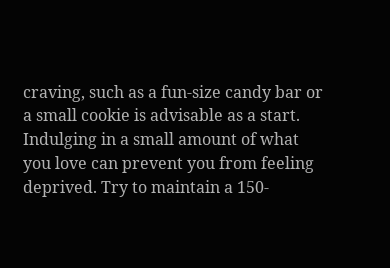craving, such as a fun-size candy bar or a small cookie is advisable as a start. Indulging in a small amount of what you love can prevent you from feeling deprived. Try to maintain a 150-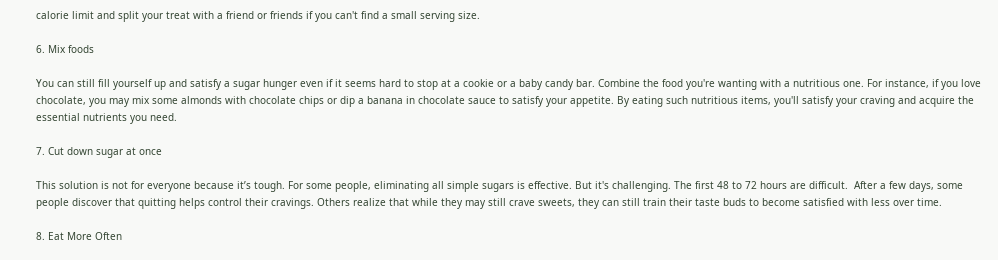calorie limit and split your treat with a friend or friends if you can't find a small serving size.

6. Mix foods

You can still fill yourself up and satisfy a sugar hunger even if it seems hard to stop at a cookie or a baby candy bar. Combine the food you're wanting with a nutritious one. For instance, if you love chocolate, you may mix some almonds with chocolate chips or dip a banana in chocolate sauce to satisfy your appetite. By eating such nutritious items, you'll satisfy your craving and acquire the essential nutrients you need.

7. Cut down sugar at once

This solution is not for everyone because it’s tough. For some people, eliminating all simple sugars is effective. But it's challenging. The first 48 to 72 hours are difficult.  After a few days, some people discover that quitting helps control their cravings. Others realize that while they may still crave sweets, they can still train their taste buds to become satisfied with less over time.

8. Eat More Often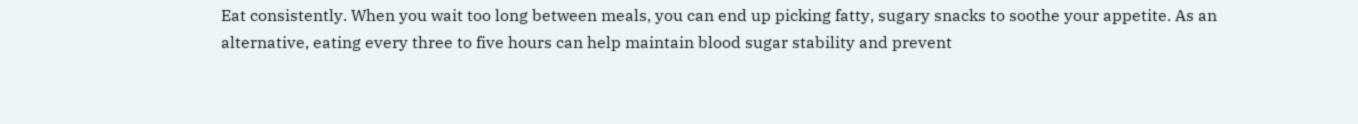Eat consistently. When you wait too long between meals, you can end up picking fatty, sugary snacks to soothe your appetite. As an alternative, eating every three to five hours can help maintain blood sugar stability and prevent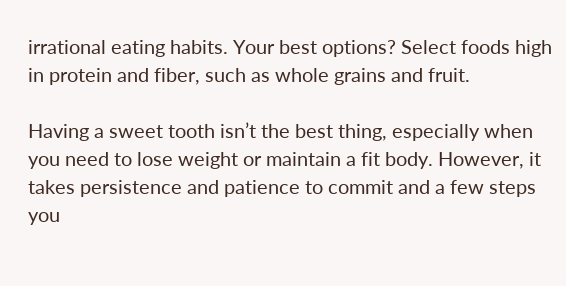irrational eating habits. Your best options? Select foods high in protein and fiber, such as whole grains and fruit.

Having a sweet tooth isn’t the best thing, especially when you need to lose weight or maintain a fit body. However, it takes persistence and patience to commit and a few steps you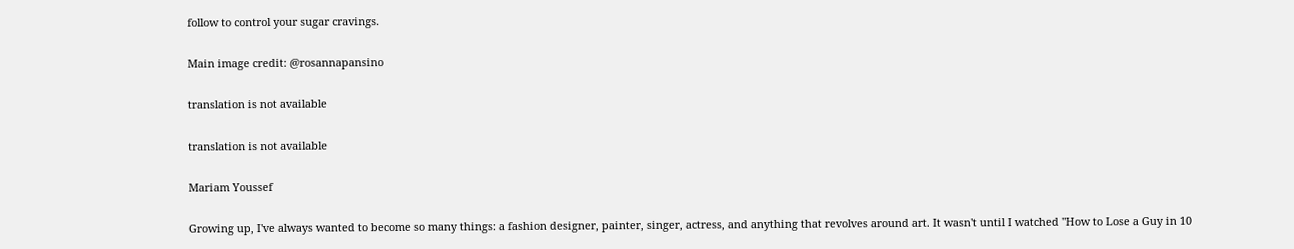follow to control your sugar cravings.

Main image credit: @rosannapansino

translation is not available

translation is not available

Mariam Youssef

Growing up, I've always wanted to become so many things: a fashion designer, painter, singer, actress, and anything that revolves around art. It wasn't until I watched "How to Lose a Guy in 10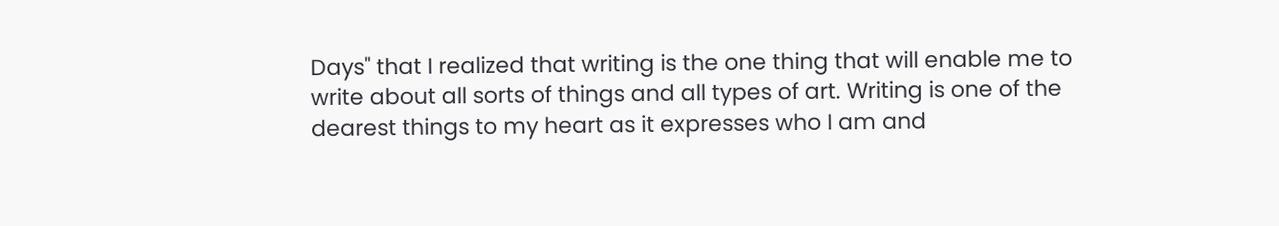Days" that I realized that writing is the one thing that will enable me to write about all sorts of things and all types of art. Writing is one of the dearest things to my heart as it expresses who I am and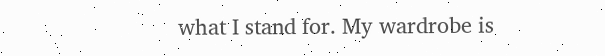what I stand for. My wardrobe is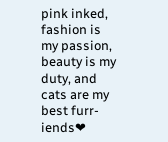pink inked, fashion is my passion, beauty is my duty, and cats are my best furr-iends❤